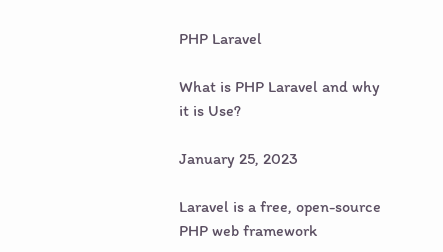PHP Laravel

What is PHP Laravel and why it is Use?

January 25, 2023

Laravel is a free, open-source PHP web framework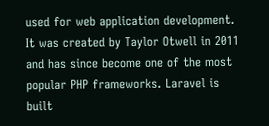used for web application development. It was created by Taylor Otwell in 2011 and has since become one of the most popular PHP frameworks. Laravel is built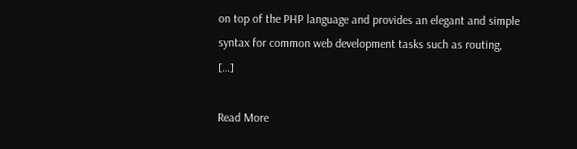on top of the PHP language and provides an elegant and simple syntax for common web development tasks such as routing, […]

Read More